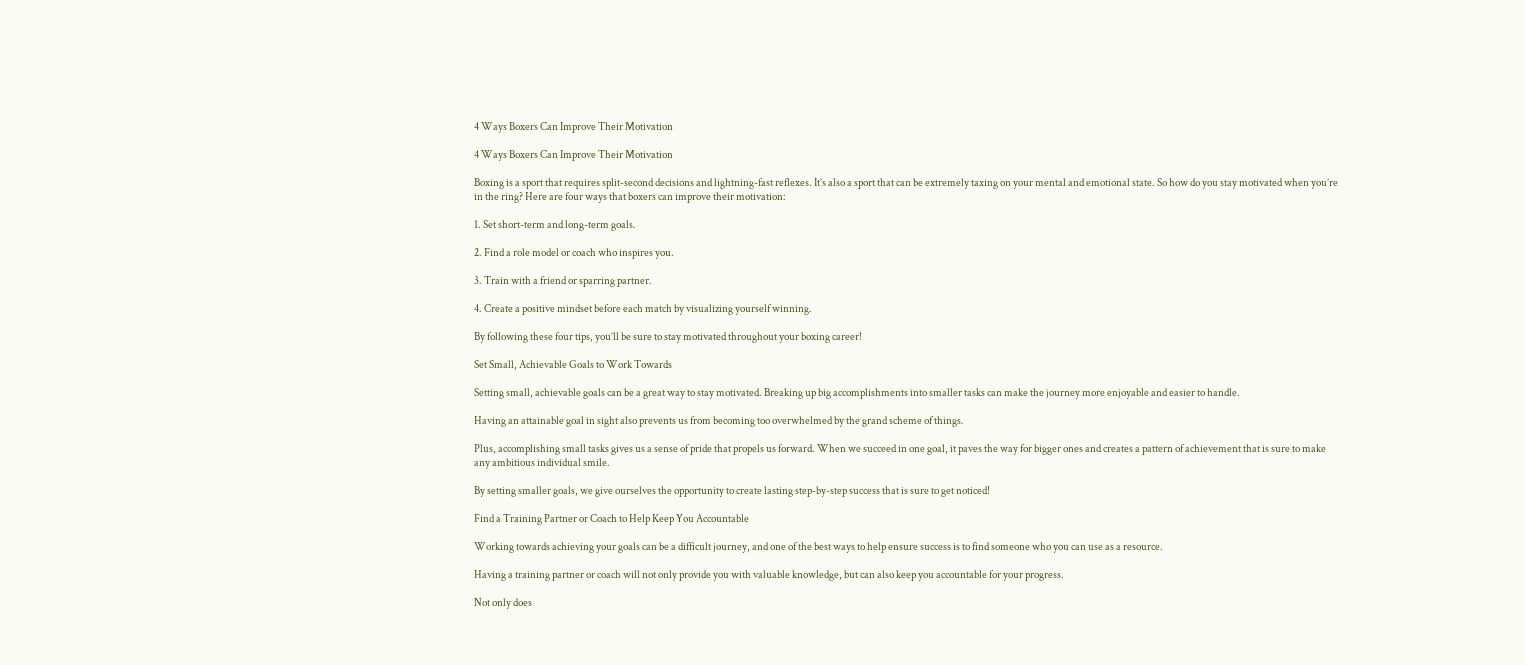4 Ways Boxers Can Improve Their Motivation

4 Ways Boxers Can Improve Their Motivation

Boxing is a sport that requires split-second decisions and lightning-fast reflexes. It’s also a sport that can be extremely taxing on your mental and emotional state. So how do you stay motivated when you’re in the ring? Here are four ways that boxers can improve their motivation:

1. Set short-term and long-term goals.

2. Find a role model or coach who inspires you.

3. Train with a friend or sparring partner.

4. Create a positive mindset before each match by visualizing yourself winning.

By following these four tips, you’ll be sure to stay motivated throughout your boxing career!

Set Small, Achievable Goals to Work Towards

Setting small, achievable goals can be a great way to stay motivated. Breaking up big accomplishments into smaller tasks can make the journey more enjoyable and easier to handle.

Having an attainable goal in sight also prevents us from becoming too overwhelmed by the grand scheme of things.

Plus, accomplishing small tasks gives us a sense of pride that propels us forward. When we succeed in one goal, it paves the way for bigger ones and creates a pattern of achievement that is sure to make any ambitious individual smile.

By setting smaller goals, we give ourselves the opportunity to create lasting step-by-step success that is sure to get noticed!

Find a Training Partner or Coach to Help Keep You Accountable

Working towards achieving your goals can be a difficult journey, and one of the best ways to help ensure success is to find someone who you can use as a resource.

Having a training partner or coach will not only provide you with valuable knowledge, but can also keep you accountable for your progress.

Not only does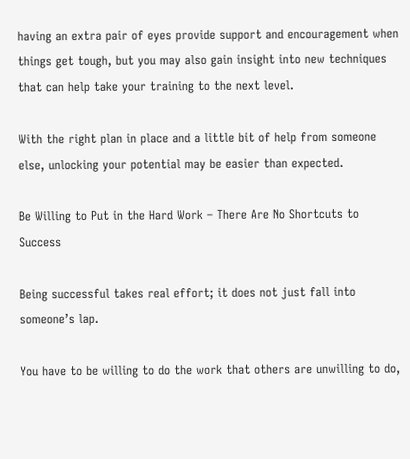having an extra pair of eyes provide support and encouragement when things get tough, but you may also gain insight into new techniques that can help take your training to the next level.

With the right plan in place and a little bit of help from someone else, unlocking your potential may be easier than expected.

Be Willing to Put in the Hard Work – There Are No Shortcuts to Success

Being successful takes real effort; it does not just fall into someone’s lap.

You have to be willing to do the work that others are unwilling to do,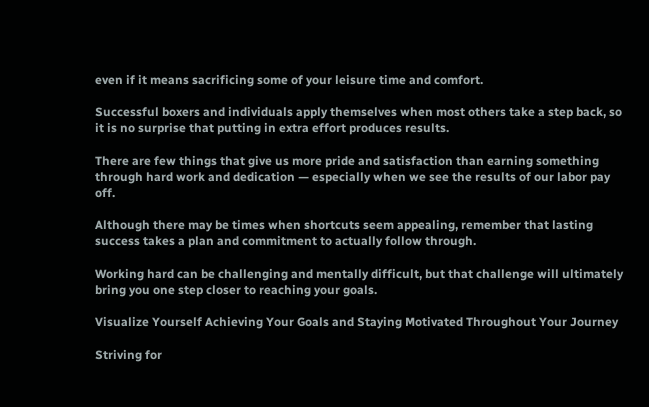even if it means sacrificing some of your leisure time and comfort.

Successful boxers and individuals apply themselves when most others take a step back, so it is no surprise that putting in extra effort produces results.

There are few things that give us more pride and satisfaction than earning something through hard work and dedication — especially when we see the results of our labor pay off.

Although there may be times when shortcuts seem appealing, remember that lasting success takes a plan and commitment to actually follow through.

Working hard can be challenging and mentally difficult, but that challenge will ultimately bring you one step closer to reaching your goals.

Visualize Yourself Achieving Your Goals and Staying Motivated Throughout Your Journey

Striving for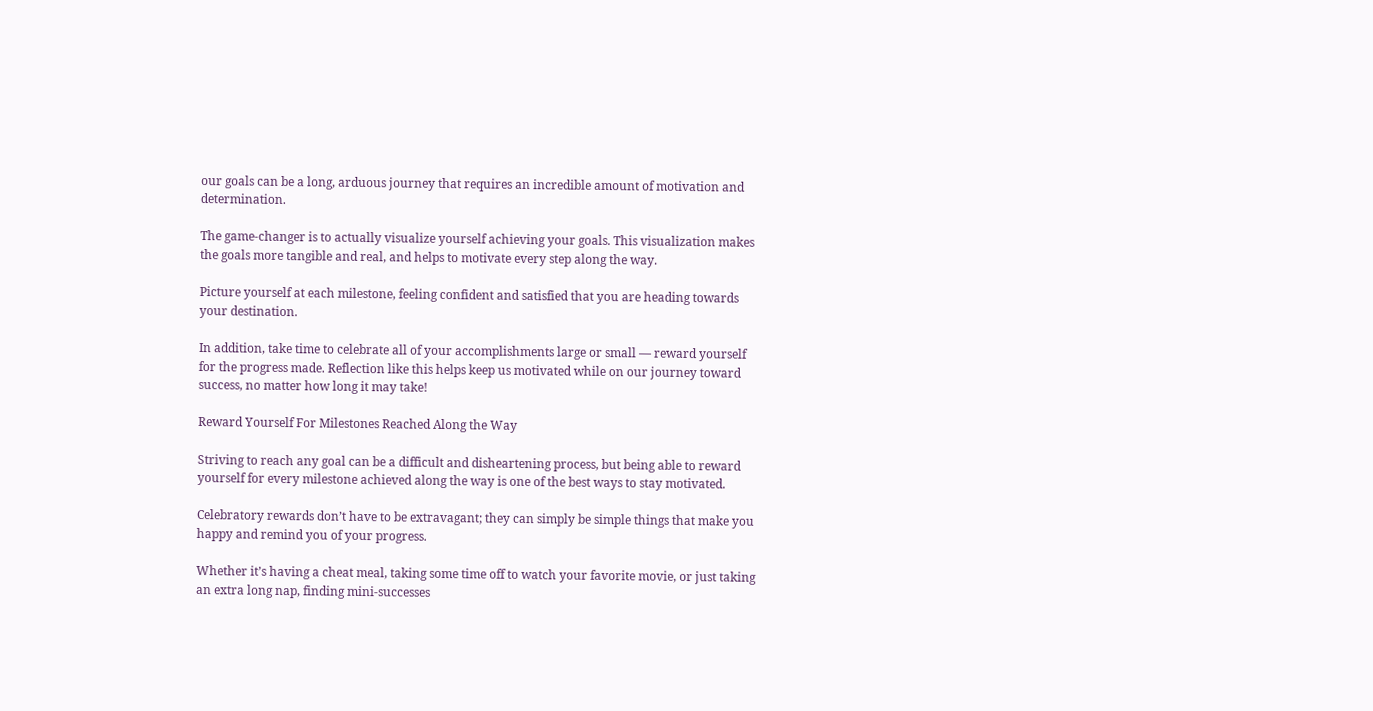our goals can be a long, arduous journey that requires an incredible amount of motivation and determination.

The game-changer is to actually visualize yourself achieving your goals. This visualization makes the goals more tangible and real, and helps to motivate every step along the way.

Picture yourself at each milestone, feeling confident and satisfied that you are heading towards your destination.

In addition, take time to celebrate all of your accomplishments large or small — reward yourself for the progress made. Reflection like this helps keep us motivated while on our journey toward success, no matter how long it may take!

Reward Yourself For Milestones Reached Along the Way

Striving to reach any goal can be a difficult and disheartening process, but being able to reward yourself for every milestone achieved along the way is one of the best ways to stay motivated.

Celebratory rewards don’t have to be extravagant; they can simply be simple things that make you happy and remind you of your progress.

Whether it’s having a cheat meal, taking some time off to watch your favorite movie, or just taking an extra long nap, finding mini-successes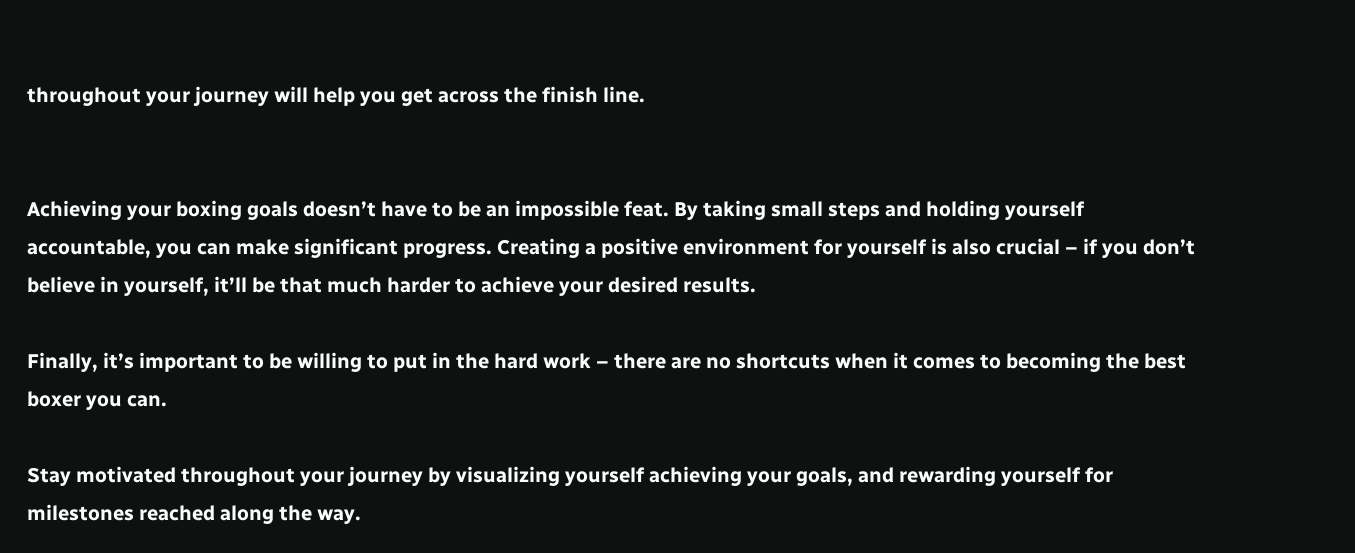throughout your journey will help you get across the finish line.


Achieving your boxing goals doesn’t have to be an impossible feat. By taking small steps and holding yourself accountable, you can make significant progress. Creating a positive environment for yourself is also crucial – if you don’t believe in yourself, it’ll be that much harder to achieve your desired results.

Finally, it’s important to be willing to put in the hard work – there are no shortcuts when it comes to becoming the best boxer you can.

Stay motivated throughout your journey by visualizing yourself achieving your goals, and rewarding yourself for milestones reached along the way.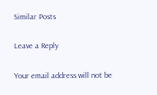Similar Posts

Leave a Reply

Your email address will not be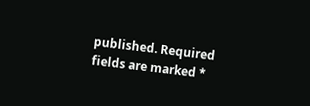published. Required fields are marked *